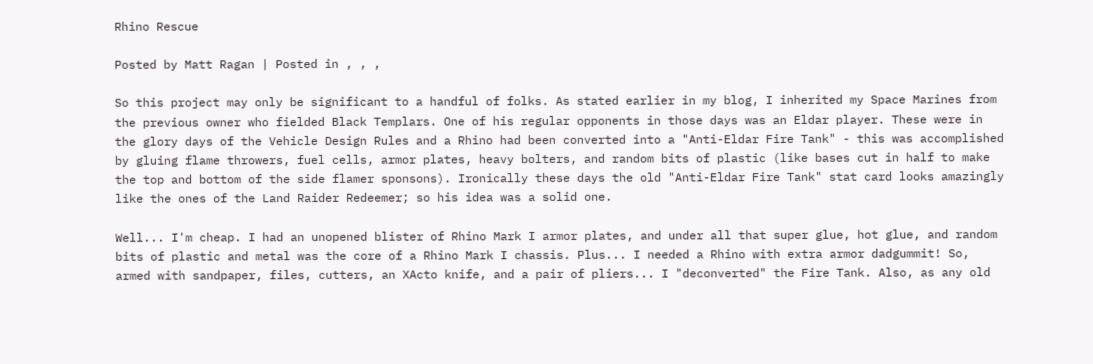Rhino Rescue

Posted by Matt Ragan | Posted in , , ,

So this project may only be significant to a handful of folks. As stated earlier in my blog, I inherited my Space Marines from the previous owner who fielded Black Templars. One of his regular opponents in those days was an Eldar player. These were in the glory days of the Vehicle Design Rules and a Rhino had been converted into a "Anti-Eldar Fire Tank" - this was accomplished by gluing flame throwers, fuel cells, armor plates, heavy bolters, and random bits of plastic (like bases cut in half to make the top and bottom of the side flamer sponsons). Ironically these days the old "Anti-Eldar Fire Tank" stat card looks amazingly like the ones of the Land Raider Redeemer; so his idea was a solid one.

Well... I'm cheap. I had an unopened blister of Rhino Mark I armor plates, and under all that super glue, hot glue, and random bits of plastic and metal was the core of a Rhino Mark I chassis. Plus... I needed a Rhino with extra armor dadgummit! So, armed with sandpaper, files, cutters, an XActo knife, and a pair of pliers... I "deconverted" the Fire Tank. Also, as any old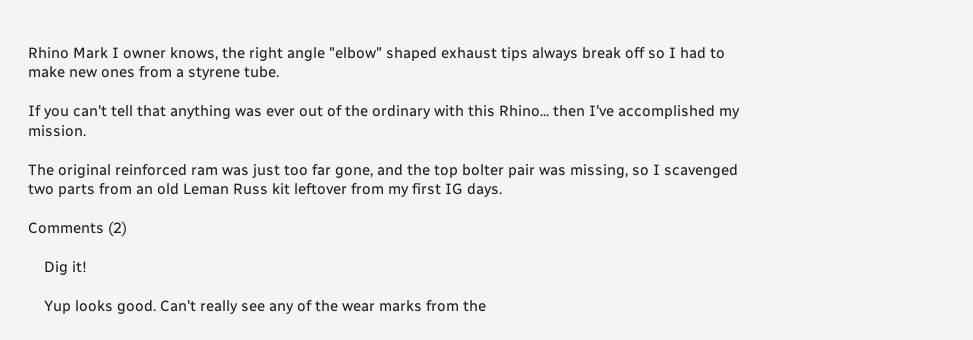Rhino Mark I owner knows, the right angle "elbow" shaped exhaust tips always break off so I had to make new ones from a styrene tube.

If you can't tell that anything was ever out of the ordinary with this Rhino... then I've accomplished my mission.

The original reinforced ram was just too far gone, and the top bolter pair was missing, so I scavenged two parts from an old Leman Russ kit leftover from my first IG days.

Comments (2)

    Dig it!

    Yup looks good. Can't really see any of the wear marks from the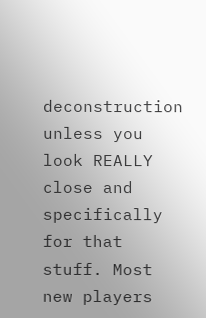deconstruction unless you look REALLY close and specifically for that stuff. Most new players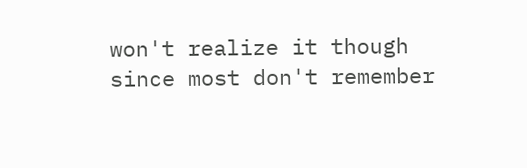won't realize it though since most don't remember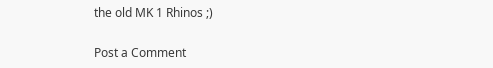the old MK 1 Rhinos ;)

Post a Comment